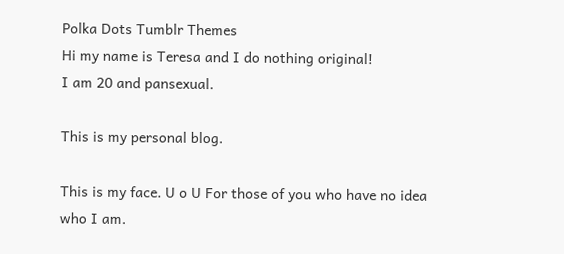Polka Dots Tumblr Themes
Hi my name is Teresa and I do nothing original!
I am 20 and pansexual.

This is my personal blog.

This is my face. U o U For those of you who have no idea who I am.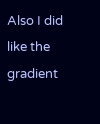Also I did like the gradient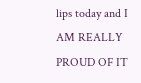lips today and I AM REALLY PROUD OF IT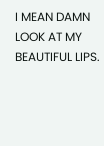I MEAN DAMN LOOK AT MY BEAUTIFUL LIPS.